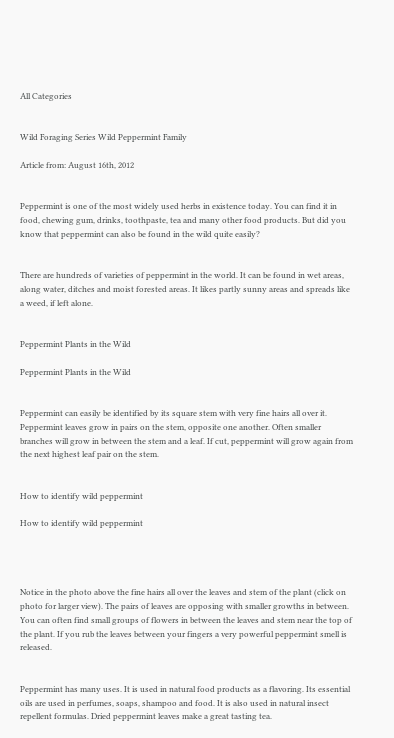All Categories


Wild Foraging Series Wild Peppermint Family

Article from: August 16th, 2012


Peppermint is one of the most widely used herbs in existence today. You can find it in food, chewing gum, drinks, toothpaste, tea and many other food products. But did you know that peppermint can also be found in the wild quite easily?


There are hundreds of varieties of peppermint in the world. It can be found in wet areas, along water, ditches and moist forested areas. It likes partly sunny areas and spreads like a weed, if left alone.


Peppermint Plants in the Wild

Peppermint Plants in the Wild


Peppermint can easily be identified by its square stem with very fine hairs all over it. Peppermint leaves grow in pairs on the stem, opposite one another. Often smaller branches will grow in between the stem and a leaf. If cut, peppermint will grow again from the next highest leaf pair on the stem.


How to identify wild peppermint

How to identify wild peppermint




Notice in the photo above the fine hairs all over the leaves and stem of the plant (click on photo for larger view). The pairs of leaves are opposing with smaller growths in between. You can often find small groups of flowers in between the leaves and stem near the top of the plant. If you rub the leaves between your fingers a very powerful peppermint smell is released.


Peppermint has many uses. It is used in natural food products as a flavoring. Its essential oils are used in perfumes, soaps, shampoo and food. It is also used in natural insect repellent formulas. Dried peppermint leaves make a great tasting tea.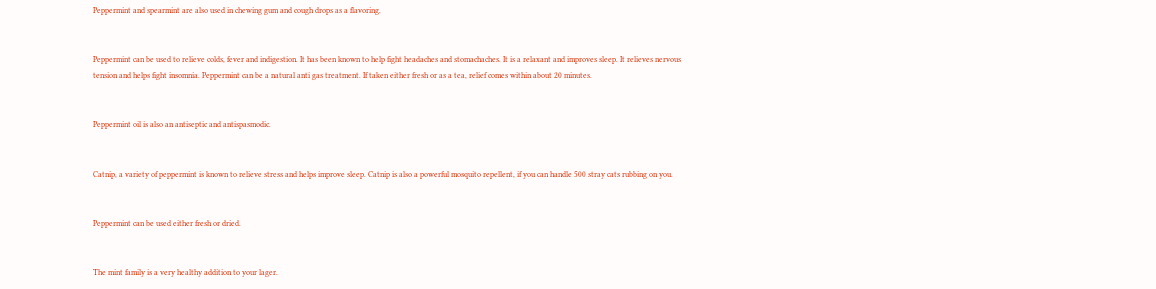Peppermint and spearmint are also used in chewing gum and cough drops as a flavoring.


Peppermint can be used to relieve colds, fever and indigestion. It has been known to help fight headaches and stomachaches. It is a relaxant and improves sleep. It relieves nervous tension and helps fight insomnia. Peppermint can be a natural anti gas treatment. If taken either fresh or as a tea, relief comes within about 20 minutes.


Peppermint oil is also an antiseptic and antispasmodic.


Catnip, a variety of peppermint is known to relieve stress and helps improve sleep. Catnip is also a powerful mosquito repellent, if you can handle 500 stray cats rubbing on you.


Peppermint can be used either fresh or dried.


The mint family is a very healthy addition to your lager.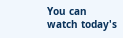You can watch today's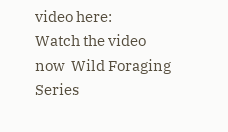video here:
Watch the video now  Wild Foraging Series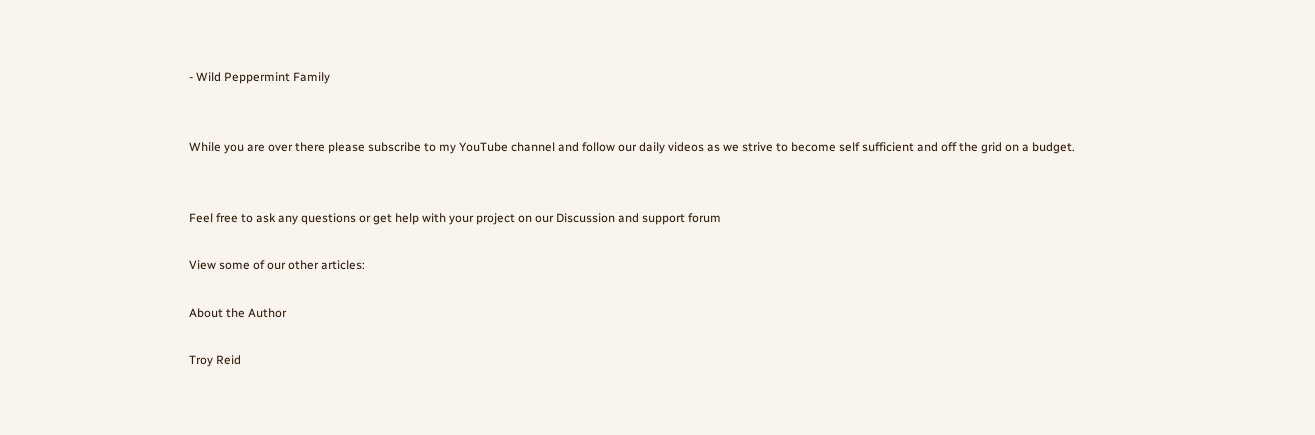- Wild Peppermint Family


While you are over there please subscribe to my YouTube channel and follow our daily videos as we strive to become self sufficient and off the grid on a budget.


Feel free to ask any questions or get help with your project on our Discussion and support forum

View some of our other articles:

About the Author

Troy Reid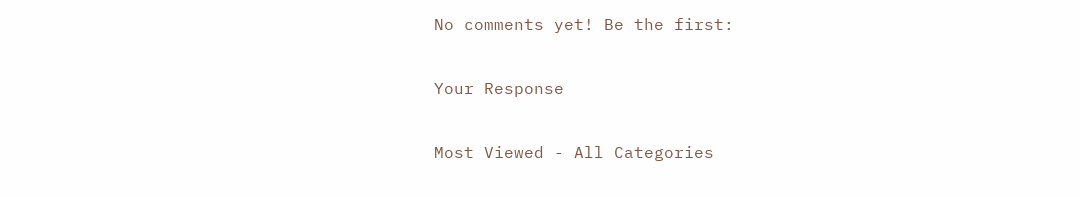No comments yet! Be the first:

Your Response

Most Viewed - All Categories